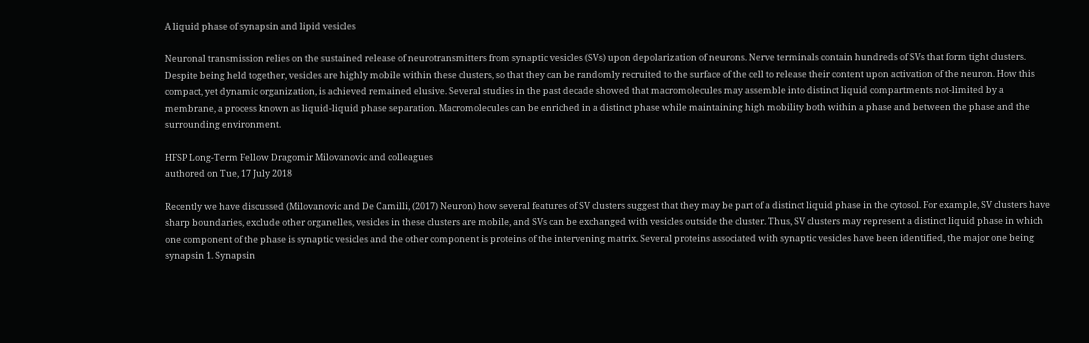A liquid phase of synapsin and lipid vesicles

Neuronal transmission relies on the sustained release of neurotransmitters from synaptic vesicles (SVs) upon depolarization of neurons. Nerve terminals contain hundreds of SVs that form tight clusters. Despite being held together, vesicles are highly mobile within these clusters, so that they can be randomly recruited to the surface of the cell to release their content upon activation of the neuron. How this compact, yet dynamic organization, is achieved remained elusive. Several studies in the past decade showed that macromolecules may assemble into distinct liquid compartments not-limited by a membrane, a process known as liquid-liquid phase separation. Macromolecules can be enriched in a distinct phase while maintaining high mobility both within a phase and between the phase and the surrounding environment.

HFSP Long-Term Fellow Dragomir Milovanovic and colleagues
authored on Tue, 17 July 2018

Recently we have discussed (Milovanovic and De Camilli, (2017) Neuron) how several features of SV clusters suggest that they may be part of a distinct liquid phase in the cytosol. For example, SV clusters have sharp boundaries, exclude other organelles, vesicles in these clusters are mobile, and SVs can be exchanged with vesicles outside the cluster. Thus, SV clusters may represent a distinct liquid phase in which one component of the phase is synaptic vesicles and the other component is proteins of the intervening matrix. Several proteins associated with synaptic vesicles have been identified, the major one being synapsin 1. Synapsin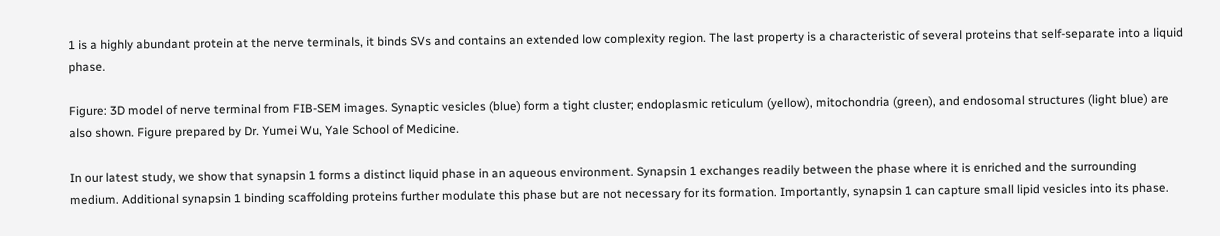1 is a highly abundant protein at the nerve terminals, it binds SVs and contains an extended low complexity region. The last property is a characteristic of several proteins that self-separate into a liquid phase.

Figure: 3D model of nerve terminal from FIB-SEM images. Synaptic vesicles (blue) form a tight cluster; endoplasmic reticulum (yellow), mitochondria (green), and endosomal structures (light blue) are also shown. Figure prepared by Dr. Yumei Wu, Yale School of Medicine.

In our latest study, we show that synapsin 1 forms a distinct liquid phase in an aqueous environment. Synapsin 1 exchanges readily between the phase where it is enriched and the surrounding medium. Additional synapsin 1 binding scaffolding proteins further modulate this phase but are not necessary for its formation. Importantly, synapsin 1 can capture small lipid vesicles into its phase.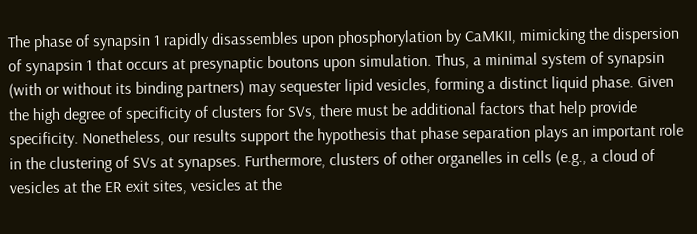The phase of synapsin 1 rapidly disassembles upon phosphorylation by CaMKII, mimicking the dispersion of synapsin 1 that occurs at presynaptic boutons upon simulation. Thus, a minimal system of synapsin (with or without its binding partners) may sequester lipid vesicles, forming a distinct liquid phase. Given the high degree of specificity of clusters for SVs, there must be additional factors that help provide specificity. Nonetheless, our results support the hypothesis that phase separation plays an important role in the clustering of SVs at synapses. Furthermore, clusters of other organelles in cells (e.g., a cloud of vesicles at the ER exit sites, vesicles at the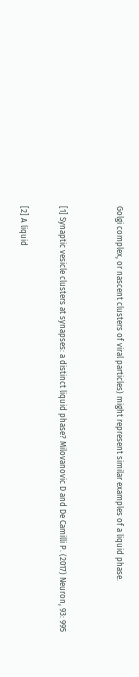Golgi complex, or nascent clusters of viral particles) might represent similar examples of a liquid phase.


[1] Synaptic vesicle clusters at synapses: a distinct liquid phase? Milovanovic D and De Camilli P. (2017) Neuron, 93: 995

[2] A liquid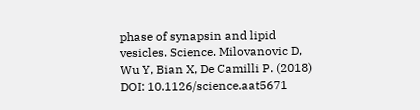phase of synapsin and lipid vesicles. Science. Milovanovic D, Wu Y, Bian X, De Camilli P. (2018) DOI: 10.1126/science.aat5671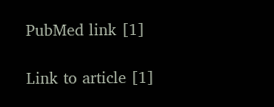PubMed link [1]

Link to article [1]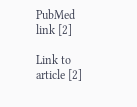PubMed link [2]

Link to article [2]